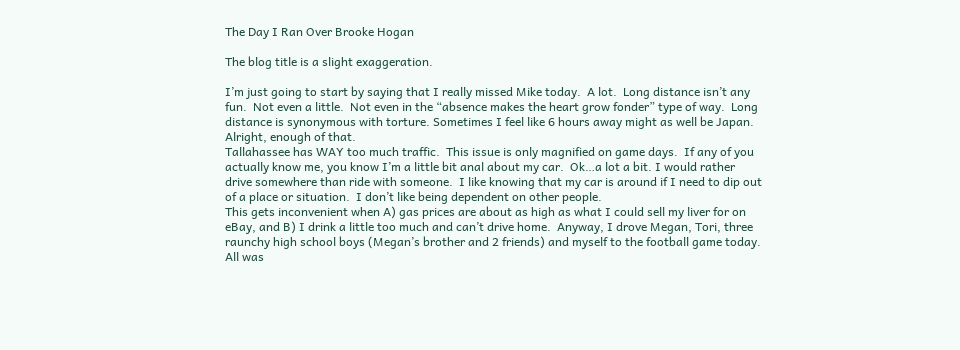The Day I Ran Over Brooke Hogan

The blog title is a slight exaggeration.

I’m just going to start by saying that I really missed Mike today.  A lot.  Long distance isn’t any fun.  Not even a little.  Not even in the “absence makes the heart grow fonder” type of way.  Long distance is synonymous with torture. Sometimes I feel like 6 hours away might as well be Japan.
Alright, enough of that.
Tallahassee has WAY too much traffic.  This issue is only magnified on game days.  If any of you actually know me, you know I’m a little bit anal about my car.  Ok…a lot a bit. I would rather drive somewhere than ride with someone.  I like knowing that my car is around if I need to dip out of a place or situation.  I don’t like being dependent on other people.
This gets inconvenient when A) gas prices are about as high as what I could sell my liver for on eBay, and B) I drink a little too much and can’t drive home.  Anyway, I drove Megan, Tori, three raunchy high school boys (Megan’s brother and 2 friends) and myself to the football game today.  All was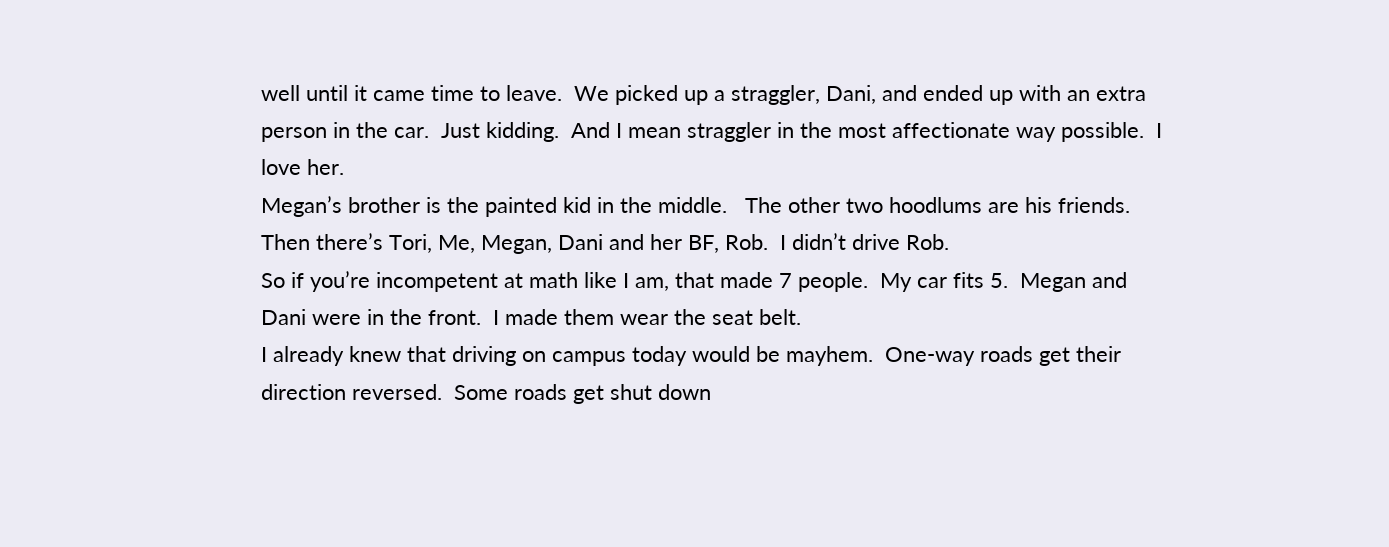well until it came time to leave.  We picked up a straggler, Dani, and ended up with an extra person in the car.  Just kidding.  And I mean straggler in the most affectionate way possible.  I love her.
Megan’s brother is the painted kid in the middle.   The other two hoodlums are his friends.  Then there’s Tori, Me, Megan, Dani and her BF, Rob.  I didn’t drive Rob.
So if you’re incompetent at math like I am, that made 7 people.  My car fits 5.  Megan and Dani were in the front.  I made them wear the seat belt.
I already knew that driving on campus today would be mayhem.  One-way roads get their direction reversed.  Some roads get shut down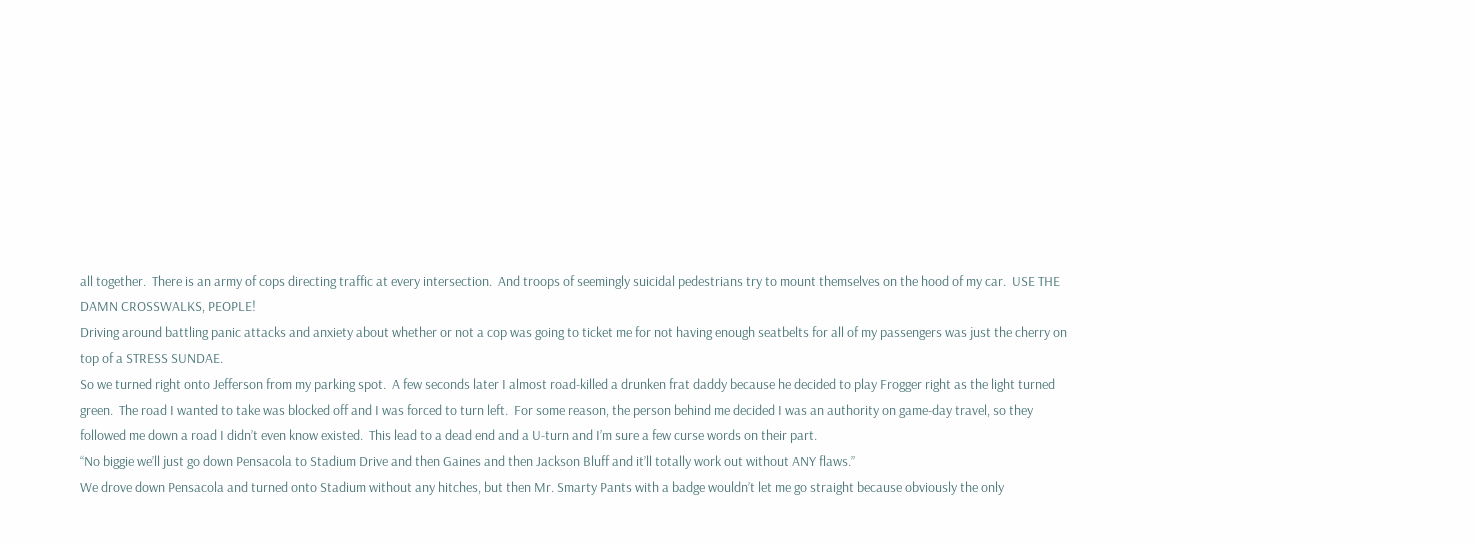all together.  There is an army of cops directing traffic at every intersection.  And troops of seemingly suicidal pedestrians try to mount themselves on the hood of my car.  USE THE DAMN CROSSWALKS, PEOPLE!
Driving around battling panic attacks and anxiety about whether or not a cop was going to ticket me for not having enough seatbelts for all of my passengers was just the cherry on top of a STRESS SUNDAE.
So we turned right onto Jefferson from my parking spot.  A few seconds later I almost road-killed a drunken frat daddy because he decided to play Frogger right as the light turned green.  The road I wanted to take was blocked off and I was forced to turn left.  For some reason, the person behind me decided I was an authority on game-day travel, so they followed me down a road I didn’t even know existed.  This lead to a dead end and a U-turn and I’m sure a few curse words on their part.
“No biggie we’ll just go down Pensacola to Stadium Drive and then Gaines and then Jackson Bluff and it’ll totally work out without ANY flaws.”
We drove down Pensacola and turned onto Stadium without any hitches, but then Mr. Smarty Pants with a badge wouldn’t let me go straight because obviously the only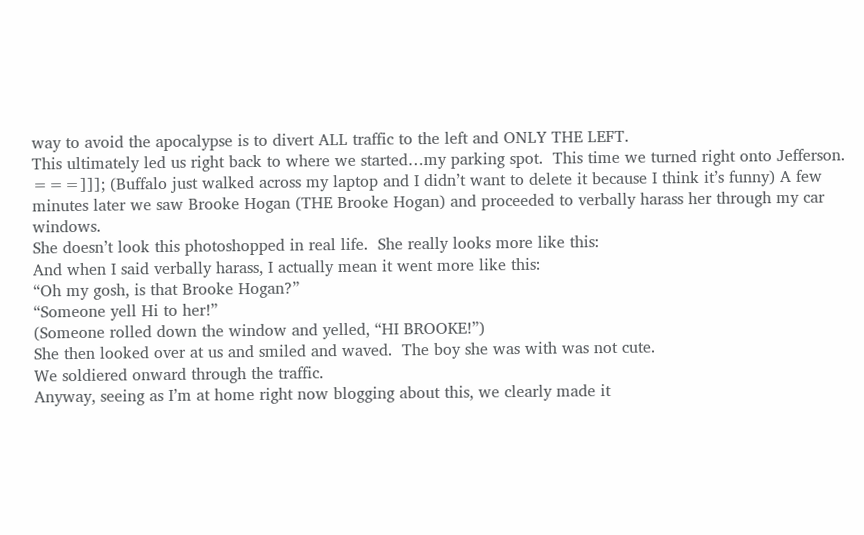way to avoid the apocalypse is to divert ALL traffic to the left and ONLY THE LEFT.
This ultimately led us right back to where we started…my parking spot.  This time we turned right onto Jefferson.  ===]]]; (Buffalo just walked across my laptop and I didn’t want to delete it because I think it’s funny) A few minutes later we saw Brooke Hogan (THE Brooke Hogan) and proceeded to verbally harass her through my car windows.
She doesn’t look this photoshopped in real life.  She really looks more like this:
And when I said verbally harass, I actually mean it went more like this:
“Oh my gosh, is that Brooke Hogan?”
“Someone yell Hi to her!”
(Someone rolled down the window and yelled, “HI BROOKE!”)
She then looked over at us and smiled and waved.  The boy she was with was not cute.
We soldiered onward through the traffic.
Anyway, seeing as I’m at home right now blogging about this, we clearly made it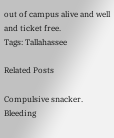out of campus alive and well and ticket free.
Tags: Tallahassee

Related Posts

Compulsive snacker. Bleeding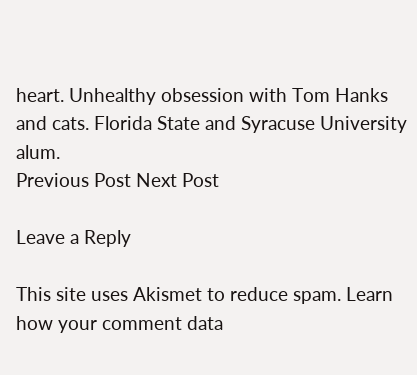heart. Unhealthy obsession with Tom Hanks and cats. Florida State and Syracuse University alum.
Previous Post Next Post

Leave a Reply

This site uses Akismet to reduce spam. Learn how your comment data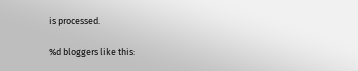is processed.

%d bloggers like this: